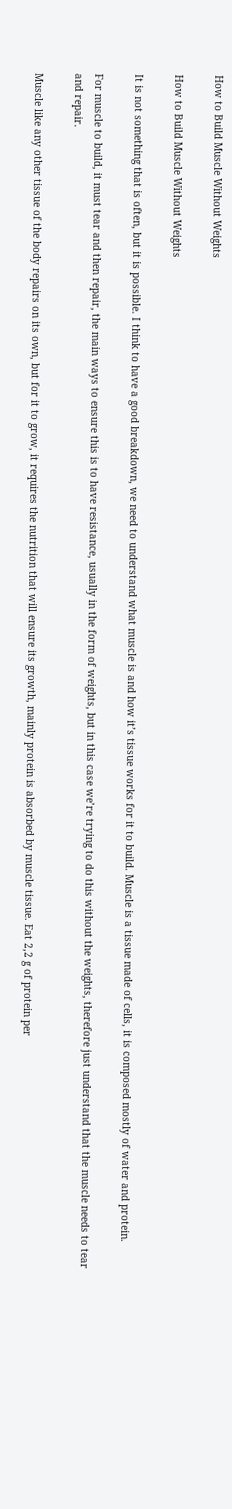How to Build Muscle Without Weights

How to Build Muscle Without Weights

It is not something that is often, but it is possible. I think to have a good breakdown, we need to understand what muscle is and how it’s tissue works for it to build. Muscle is a tissue made of cells, it is composed mostly of water and protein.

For muscle to build, it must tear and then repair, the main ways to ensure this is to have resistance, usually in the form of weights, but in this case we’re trying to do this without the weights, therefore just understand that the muscle needs to tear and repair.

Muscle like any other tissue of the body repairs on its own, but for it to grow, it requires the nutrition that will ensure its growth, mainly protein is absorbed by muscle tissue. Eat 2,2 g of protein per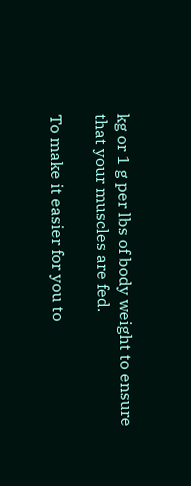kg or 1 g per lbs of body weight to ensure that your muscles are fed.

To make it easier for you to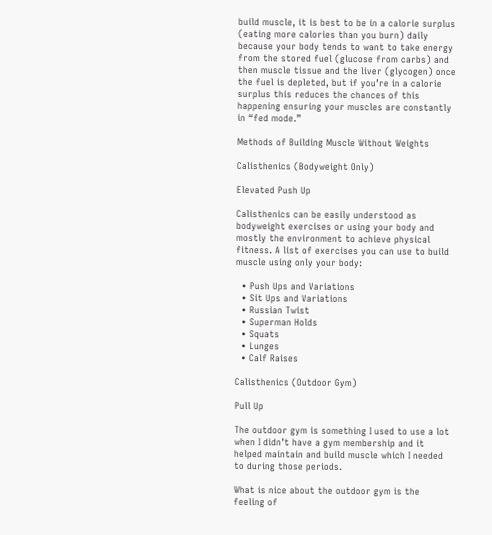build muscle, it is best to be in a calorie surplus (eating more calories than you burn) daily because your body tends to want to take energy from the stored fuel (glucose from carbs) and then muscle tissue and the liver (glycogen) once the fuel is depleted, but if you’re in a calorie surplus this reduces the chances of this happening ensuring your muscles are constantly in “fed mode.”

Methods of Building Muscle Without Weights

Calisthenics (Bodyweight Only)

Elevated Push Up

Calisthenics can be easily understood as bodyweight exercises or using your body and mostly the environment to achieve physical fitness. A list of exercises you can use to build muscle using only your body:

  • Push Ups and Variations
  • Sit Ups and Variations
  • Russian Twist
  • Superman Holds
  • Squats
  • Lunges
  • Calf Raises

Calisthenics (Outdoor Gym)

Pull Up

The outdoor gym is something I used to use a lot when I didn’t have a gym membership and it helped maintain and build muscle which I needed to during those periods.

What is nice about the outdoor gym is the feeling of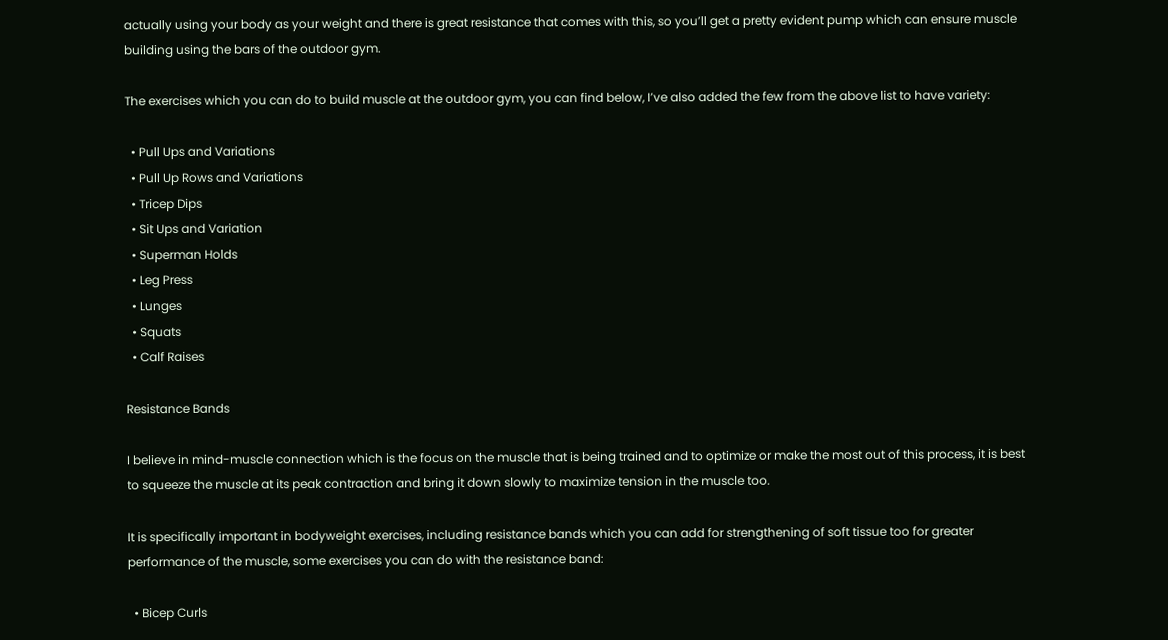actually using your body as your weight and there is great resistance that comes with this, so you’ll get a pretty evident pump which can ensure muscle building using the bars of the outdoor gym.

The exercises which you can do to build muscle at the outdoor gym, you can find below, I’ve also added the few from the above list to have variety:

  • Pull Ups and Variations
  • Pull Up Rows and Variations
  • Tricep Dips
  • Sit Ups and Variation
  • Superman Holds
  • Leg Press
  • Lunges
  • Squats
  • Calf Raises

Resistance Bands

I believe in mind-muscle connection which is the focus on the muscle that is being trained and to optimize or make the most out of this process, it is best to squeeze the muscle at its peak contraction and bring it down slowly to maximize tension in the muscle too.

It is specifically important in bodyweight exercises, including resistance bands which you can add for strengthening of soft tissue too for greater performance of the muscle, some exercises you can do with the resistance band:

  • Bicep Curls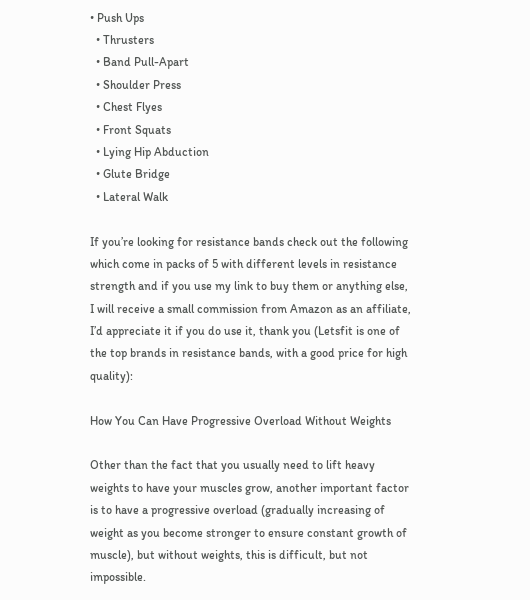• Push Ups
  • Thrusters
  • Band Pull-Apart
  • Shoulder Press
  • Chest Flyes
  • Front Squats
  • Lying Hip Abduction
  • Glute Bridge
  • Lateral Walk

If you’re looking for resistance bands check out the following which come in packs of 5 with different levels in resistance strength and if you use my link to buy them or anything else, I will receive a small commission from Amazon as an affiliate, I’d appreciate it if you do use it, thank you (Letsfit is one of the top brands in resistance bands, with a good price for high quality):

How You Can Have Progressive Overload Without Weights

Other than the fact that you usually need to lift heavy weights to have your muscles grow, another important factor is to have a progressive overload (gradually increasing of weight as you become stronger to ensure constant growth of muscle), but without weights, this is difficult, but not impossible.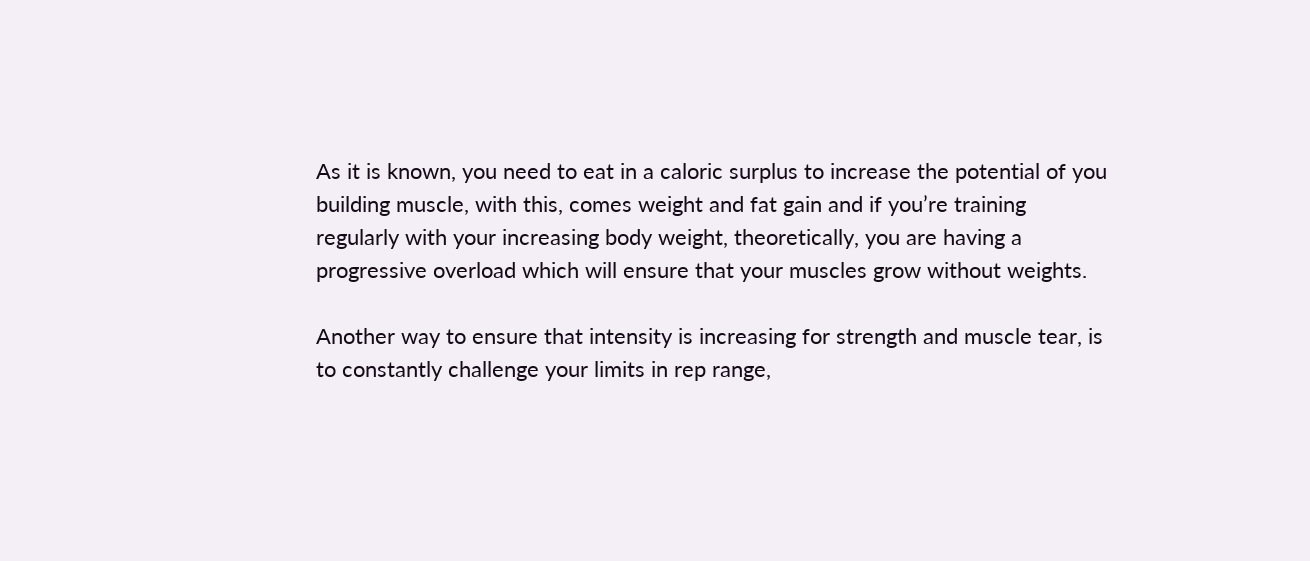As it is known, you need to eat in a caloric surplus to increase the potential of you building muscle, with this, comes weight and fat gain and if you’re training regularly with your increasing body weight, theoretically, you are having a progressive overload which will ensure that your muscles grow without weights.

Another way to ensure that intensity is increasing for strength and muscle tear, is to constantly challenge your limits in rep range,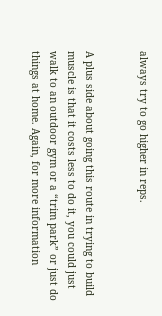always try to go higher in reps.


A plus side about going this route in trying to build muscle is that it costs less to do it, you could just walk to an outdoor gym or a “trim park” or just do things at home. Again, for more information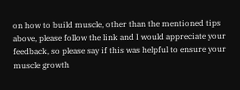on how to build muscle, other than the mentioned tips above, please follow the link and I would appreciate your feedback, so please say if this was helpful to ensure your muscle growth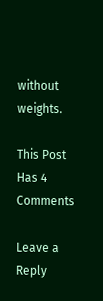without weights.

This Post Has 4 Comments

Leave a Reply